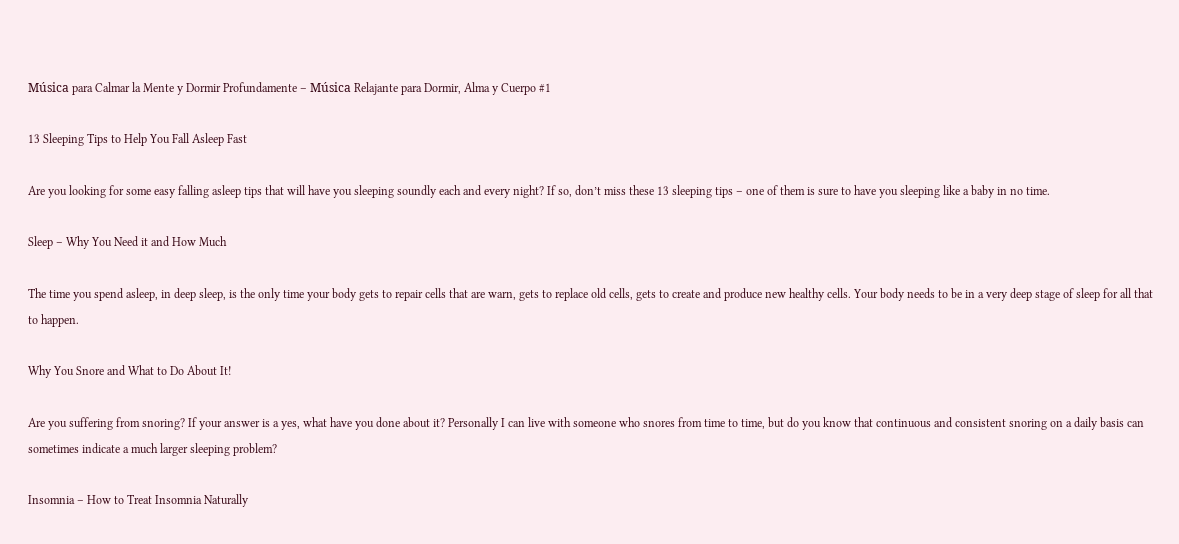Música para Calmar la Mente y Dormir Profundamente – Música Relajante para Dormir, Alma y Cuerpo #1

13 Sleeping Tips to Help You Fall Asleep Fast

Are you looking for some easy falling asleep tips that will have you sleeping soundly each and every night? If so, don’t miss these 13 sleeping tips – one of them is sure to have you sleeping like a baby in no time.

Sleep – Why You Need it and How Much

The time you spend asleep, in deep sleep, is the only time your body gets to repair cells that are warn, gets to replace old cells, gets to create and produce new healthy cells. Your body needs to be in a very deep stage of sleep for all that to happen.

Why You Snore and What to Do About It!

Are you suffering from snoring? If your answer is a yes, what have you done about it? Personally I can live with someone who snores from time to time, but do you know that continuous and consistent snoring on a daily basis can sometimes indicate a much larger sleeping problem?

Insomnia – How to Treat Insomnia Naturally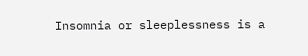Insomnia or sleeplessness is a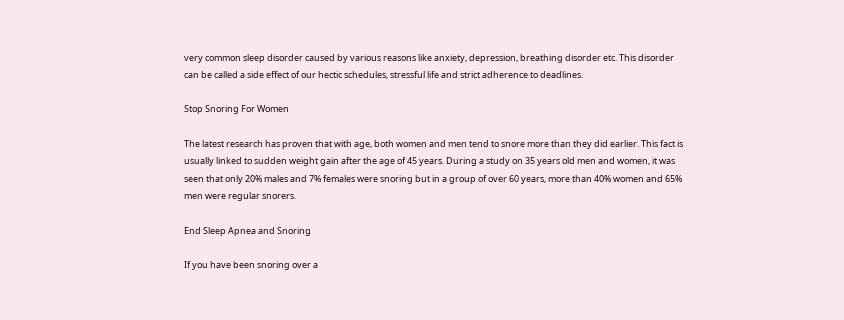very common sleep disorder caused by various reasons like anxiety, depression, breathing disorder etc. This disorder can be called a side effect of our hectic schedules, stressful life and strict adherence to deadlines.

Stop Snoring For Women

The latest research has proven that with age, both women and men tend to snore more than they did earlier. This fact is usually linked to sudden weight gain after the age of 45 years. During a study on 35 years old men and women, it was seen that only 20% males and 7% females were snoring but in a group of over 60 years, more than 40% women and 65% men were regular snorers.

End Sleep Apnea and Snoring

If you have been snoring over a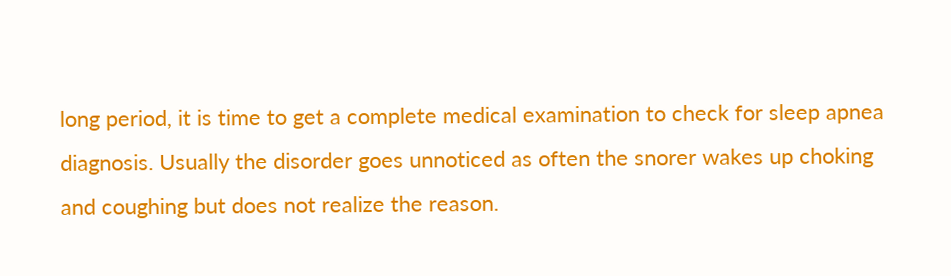long period, it is time to get a complete medical examination to check for sleep apnea diagnosis. Usually the disorder goes unnoticed as often the snorer wakes up choking and coughing but does not realize the reason.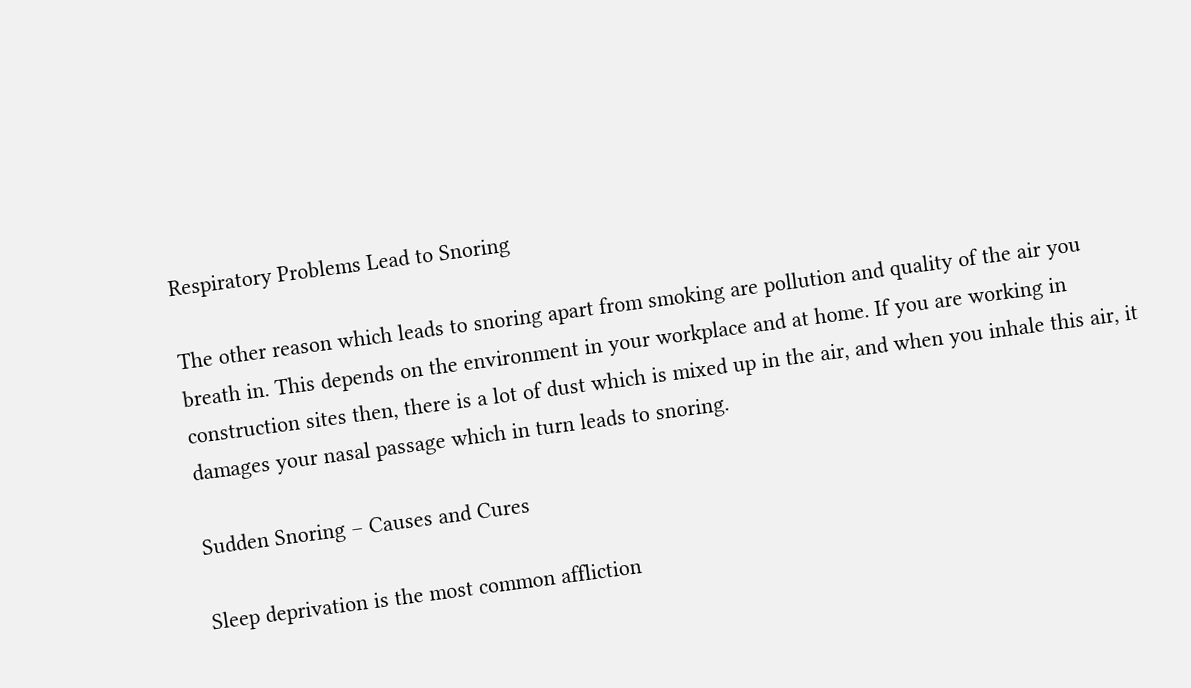Respiratory Problems Lead to Snoring

The other reason which leads to snoring apart from smoking are pollution and quality of the air you breath in. This depends on the environment in your workplace and at home. If you are working in construction sites then, there is a lot of dust which is mixed up in the air, and when you inhale this air, it damages your nasal passage which in turn leads to snoring.

Sudden Snoring – Causes and Cures

Sleep deprivation is the most common affliction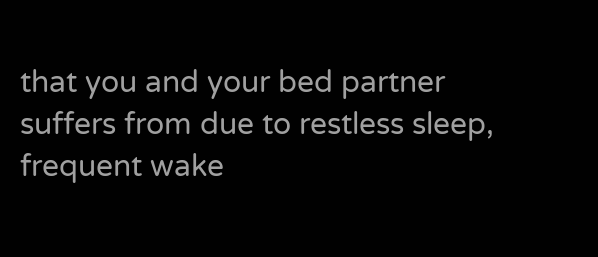that you and your bed partner suffers from due to restless sleep, frequent wake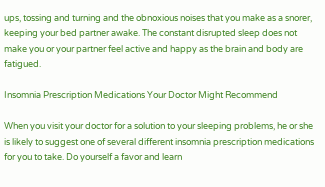ups, tossing and turning and the obnoxious noises that you make as a snorer, keeping your bed partner awake. The constant disrupted sleep does not make you or your partner feel active and happy as the brain and body are fatigued.

Insomnia Prescription Medications Your Doctor Might Recommend

When you visit your doctor for a solution to your sleeping problems, he or she is likely to suggest one of several different insomnia prescription medications for you to take. Do yourself a favor and learn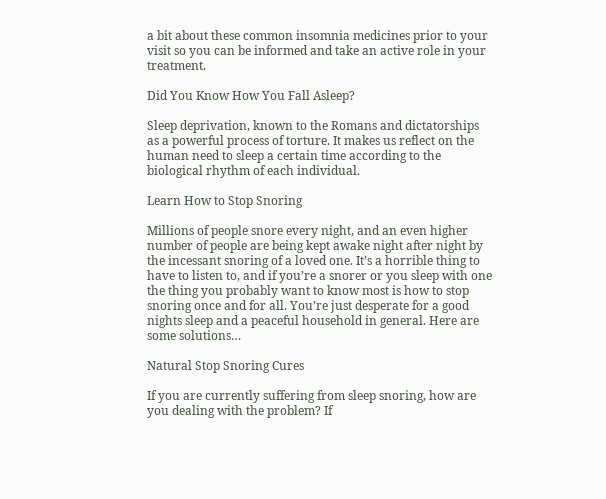a bit about these common insomnia medicines prior to your visit so you can be informed and take an active role in your treatment.

Did You Know How You Fall Asleep?

Sleep deprivation, known to the Romans and dictatorships as a powerful process of torture. It makes us reflect on the human need to sleep a certain time according to the biological rhythm of each individual.

Learn How to Stop Snoring

Millions of people snore every night, and an even higher number of people are being kept awake night after night by the incessant snoring of a loved one. It’s a horrible thing to have to listen to, and if you’re a snorer or you sleep with one the thing you probably want to know most is how to stop snoring once and for all. You’re just desperate for a good nights sleep and a peaceful household in general. Here are some solutions…

Natural Stop Snoring Cures

If you are currently suffering from sleep snoring, how are you dealing with the problem? If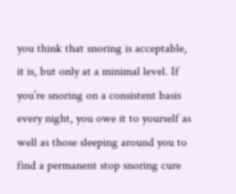you think that snoring is acceptable, it is, but only at a minimal level. If you’re snoring on a consistent basis every night, you owe it to yourself as well as those sleeping around you to find a permanent stop snoring cure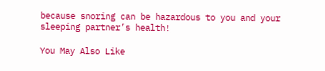because snoring can be hazardous to you and your sleeping partner’s health!

You May Also Like